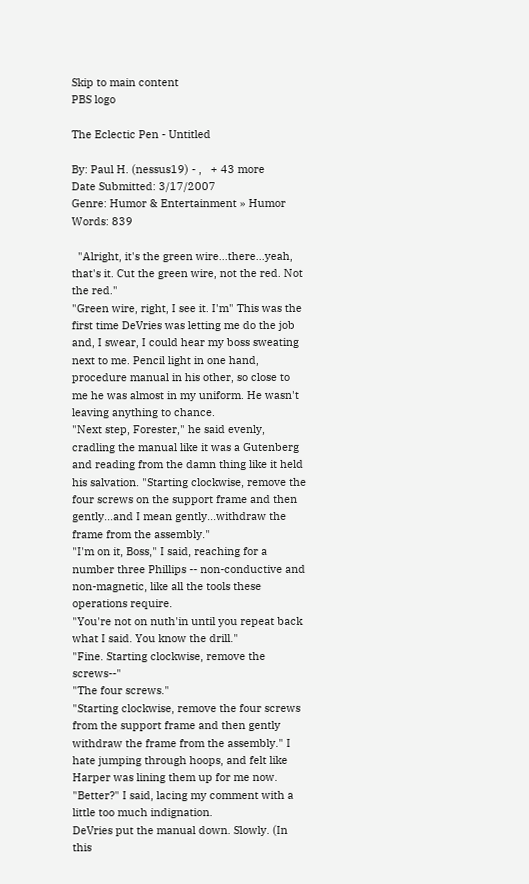Skip to main content
PBS logo

The Eclectic Pen - Untitled

By: Paul H. (nessus19) - ,   + 43 more
Date Submitted: 3/17/2007
Genre: Humor & Entertainment » Humor
Words: 839

  "Alright, it's the green wire...there...yeah, that's it. Cut the green wire, not the red. Not the red."
"Green wire, right, I see it. I'm" This was the first time DeVries was letting me do the job and, I swear, I could hear my boss sweating next to me. Pencil light in one hand, procedure manual in his other, so close to me he was almost in my uniform. He wasn't leaving anything to chance.
"Next step, Forester," he said evenly, cradling the manual like it was a Gutenberg and reading from the damn thing like it held his salvation. "Starting clockwise, remove the four screws on the support frame and then gently...and I mean gently...withdraw the frame from the assembly."
"I'm on it, Boss," I said, reaching for a number three Phillips -- non-conductive and non-magnetic, like all the tools these operations require.
"You're not on nuth'in until you repeat back what I said. You know the drill."
"Fine. Starting clockwise, remove the screws--"
"The four screws."
"Starting clockwise, remove the four screws from the support frame and then gently withdraw the frame from the assembly." I hate jumping through hoops, and felt like Harper was lining them up for me now. "Better?" I said, lacing my comment with a little too much indignation.
DeVries put the manual down. Slowly. (In this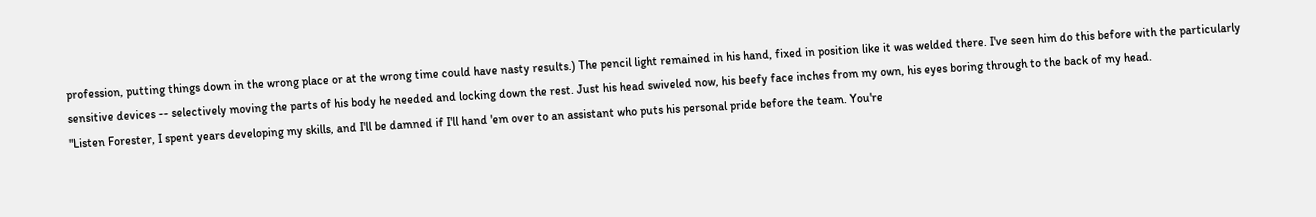profession, putting things down in the wrong place or at the wrong time could have nasty results.) The pencil light remained in his hand, fixed in position like it was welded there. I've seen him do this before with the particularly sensitive devices -- selectively moving the parts of his body he needed and locking down the rest. Just his head swiveled now, his beefy face inches from my own, his eyes boring through to the back of my head.
"Listen Forester, I spent years developing my skills, and I'll be damned if I'll hand 'em over to an assistant who puts his personal pride before the team. You're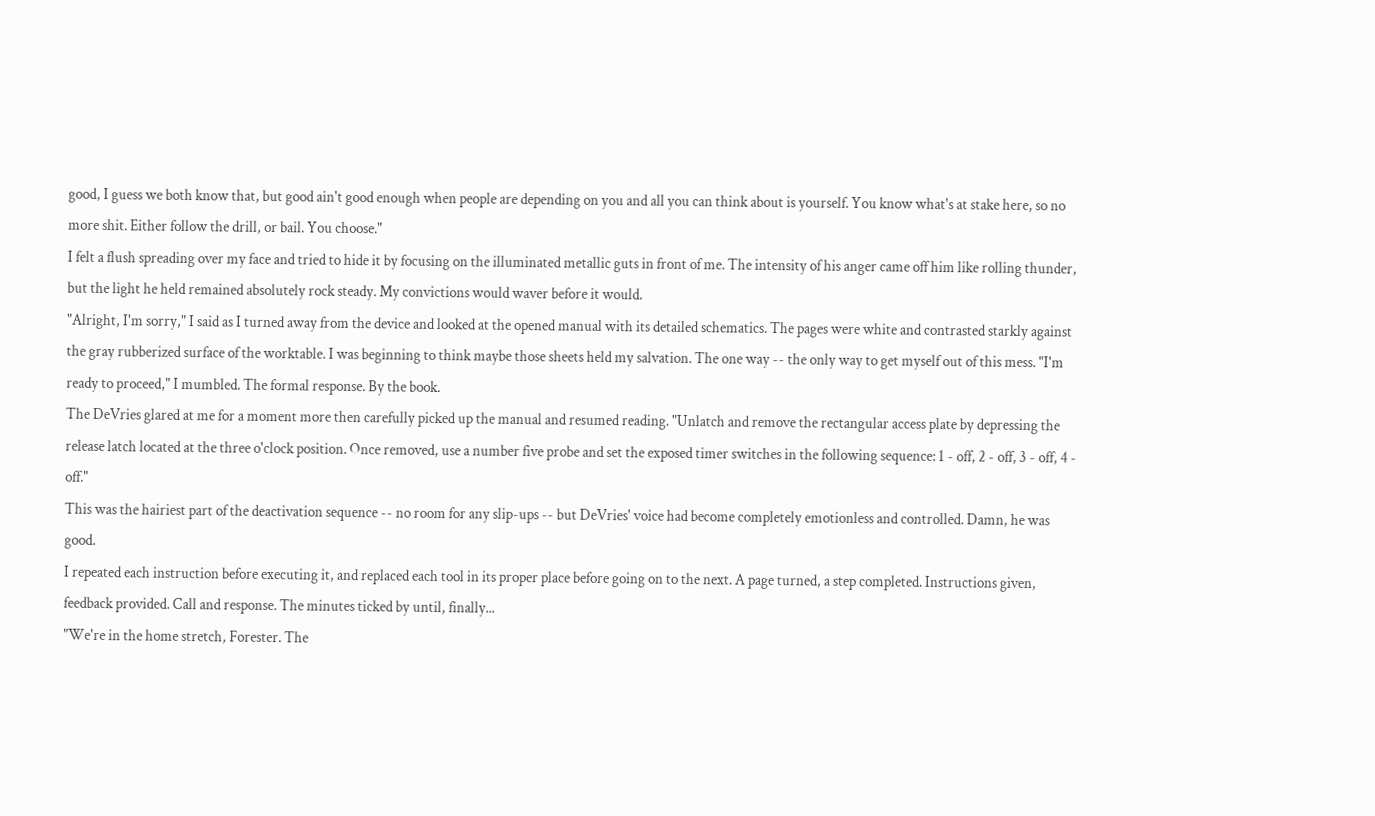good, I guess we both know that, but good ain't good enough when people are depending on you and all you can think about is yourself. You know what's at stake here, so no more shit. Either follow the drill, or bail. You choose."
I felt a flush spreading over my face and tried to hide it by focusing on the illuminated metallic guts in front of me. The intensity of his anger came off him like rolling thunder, but the light he held remained absolutely rock steady. My convictions would waver before it would.
"Alright, I'm sorry," I said as I turned away from the device and looked at the opened manual with its detailed schematics. The pages were white and contrasted starkly against the gray rubberized surface of the worktable. I was beginning to think maybe those sheets held my salvation. The one way -- the only way to get myself out of this mess. "I'm ready to proceed," I mumbled. The formal response. By the book.
The DeVries glared at me for a moment more then carefully picked up the manual and resumed reading. "Unlatch and remove the rectangular access plate by depressing the release latch located at the three o'clock position. Once removed, use a number five probe and set the exposed timer switches in the following sequence: 1 - off, 2 - off, 3 - off, 4 - off."
This was the hairiest part of the deactivation sequence -- no room for any slip-ups -- but DeVries' voice had become completely emotionless and controlled. Damn, he was good.
I repeated each instruction before executing it, and replaced each tool in its proper place before going on to the next. A page turned, a step completed. Instructions given, feedback provided. Call and response. The minutes ticked by until, finally...
"We're in the home stretch, Forester. The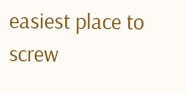easiest place to screw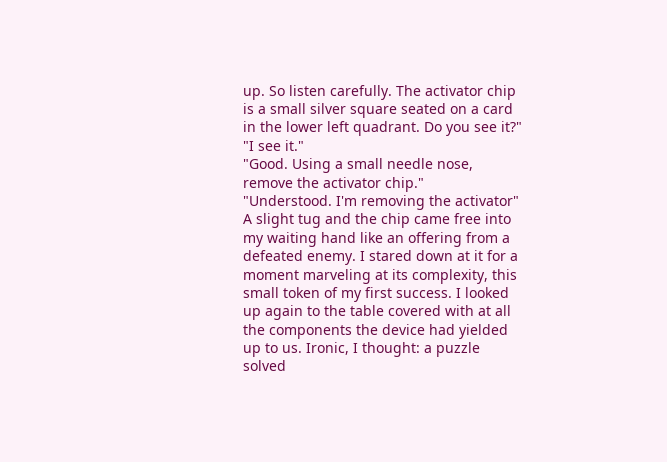up. So listen carefully. The activator chip is a small silver square seated on a card in the lower left quadrant. Do you see it?"
"I see it."
"Good. Using a small needle nose, remove the activator chip."
"Understood. I'm removing the activator"
A slight tug and the chip came free into my waiting hand like an offering from a defeated enemy. I stared down at it for a moment marveling at its complexity, this small token of my first success. I looked up again to the table covered with at all the components the device had yielded up to us. Ironic, I thought: a puzzle solved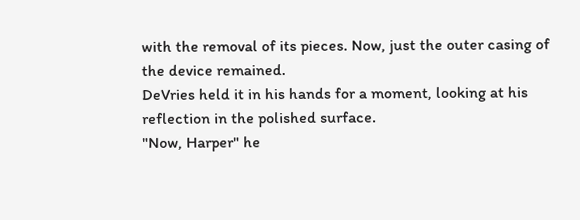with the removal of its pieces. Now, just the outer casing of the device remained.
DeVries held it in his hands for a moment, looking at his reflection in the polished surface.
"Now, Harper" he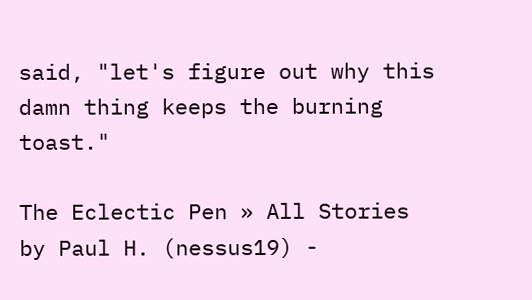said, "let's figure out why this damn thing keeps the burning toast."

The Eclectic Pen » All Stories by Paul H. (nessus19) -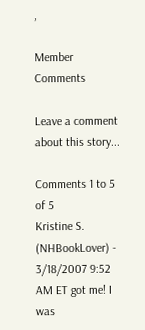,

Member Comments

Leave a comment about this story...

Comments 1 to 5 of 5
Kristine S. (NHBookLover) - 3/18/2007 9:52 AM ET got me! I was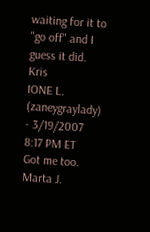waiting for it to "go off" and I guess it did. Kris
IONE L. (zaneygraylady) - 3/19/2007 8:17 PM ET
Got me too.
Marta J.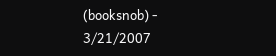(booksnob) - 3/21/2007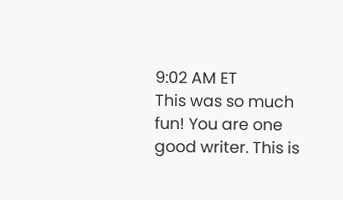9:02 AM ET
This was so much fun! You are one good writer. This is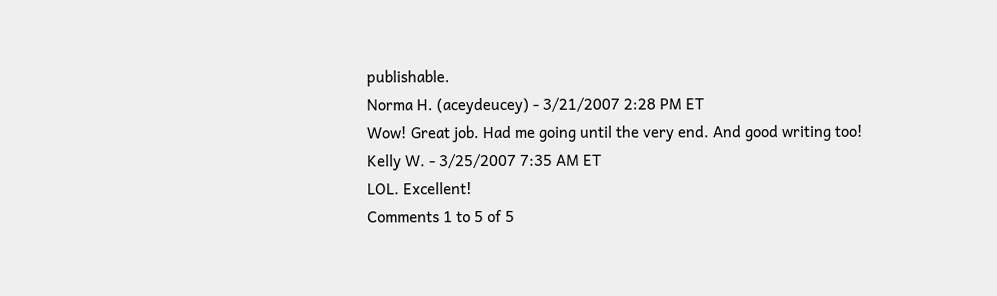publishable.
Norma H. (aceydeucey) - 3/21/2007 2:28 PM ET
Wow! Great job. Had me going until the very end. And good writing too!
Kelly W. - 3/25/2007 7:35 AM ET
LOL. Excellent!
Comments 1 to 5 of 5